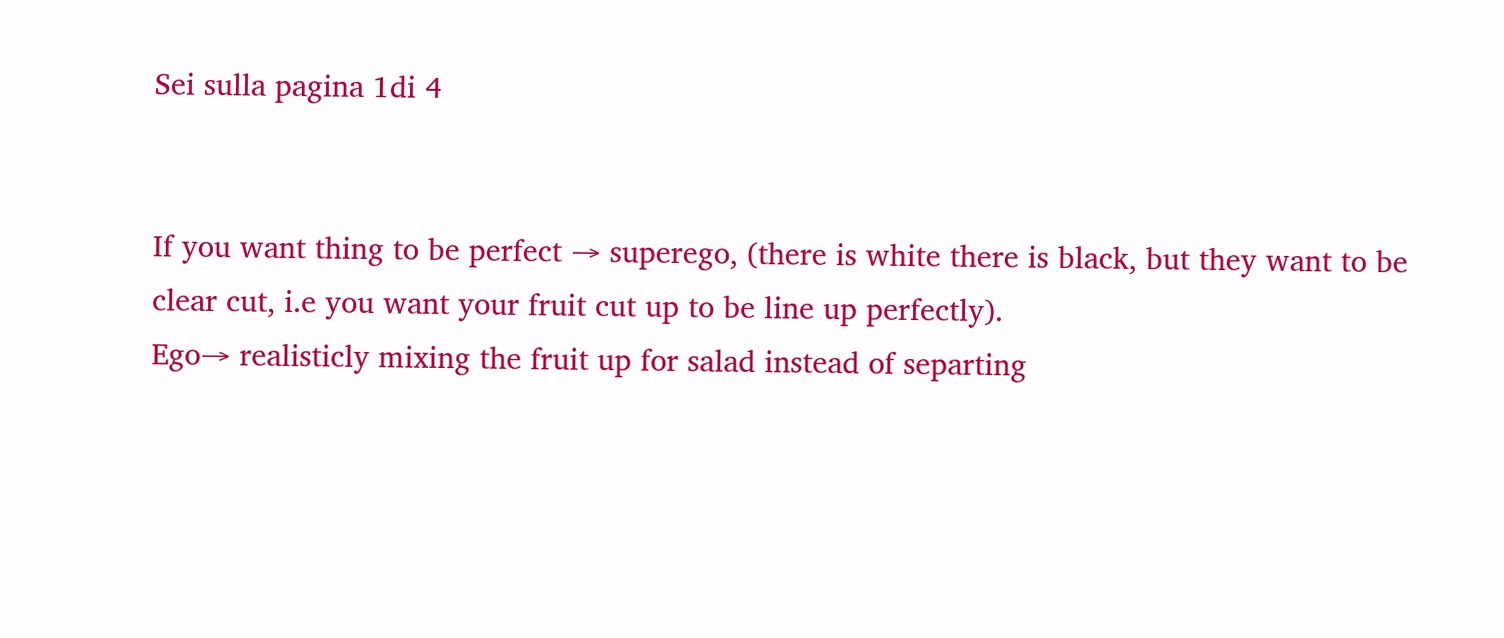Sei sulla pagina 1di 4


If you want thing to be perfect → superego, (there is white there is black, but they want to be
clear cut, i.e you want your fruit cut up to be line up perfectly).
Ego→ realisticly mixing the fruit up for salad instead of separting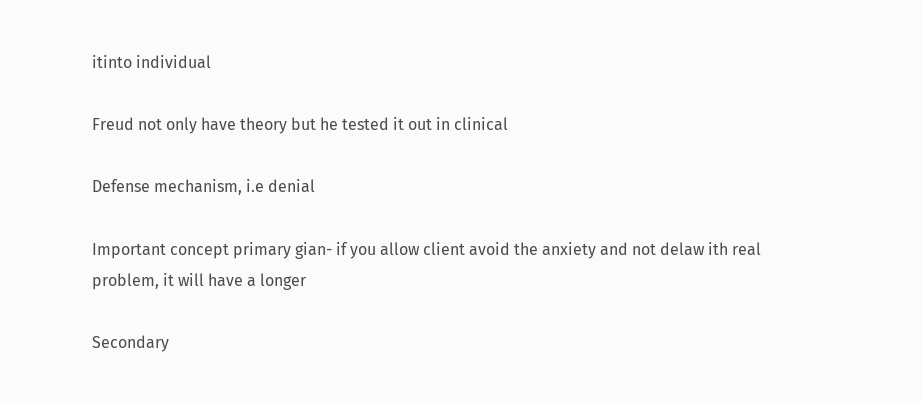itinto individual

Freud not only have theory but he tested it out in clinical

Defense mechanism, i.e denial

Important concept primary gian- if you allow client avoid the anxiety and not delaw ith real
problem, it will have a longer

Secondary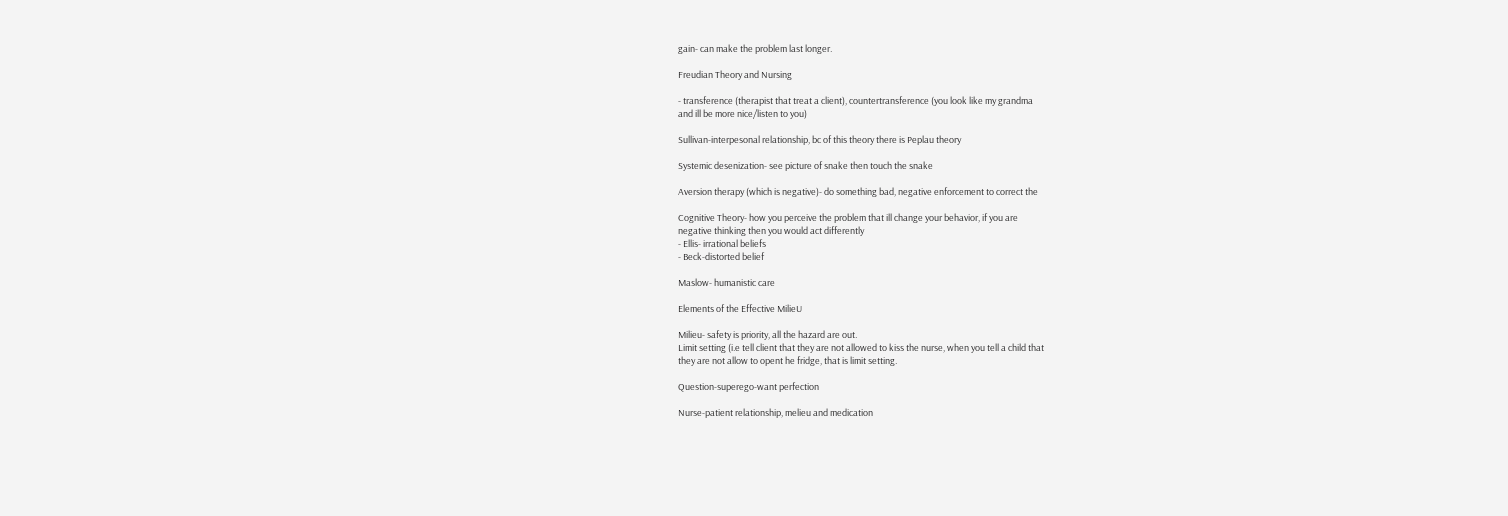gain- can make the problem last longer.

Freudian Theory and Nursing

- transference (therapist that treat a client), countertransference (you look like my grandma
and ill be more nice/listen to you)

Sullivan-interpesonal relationship, bc of this theory there is Peplau theory

Systemic desenization- see picture of snake then touch the snake

Aversion therapy (which is negative)- do something bad, negative enforcement to correct the

Cognitive Theory- how you perceive the problem that ill change your behavior, if you are
negative thinking then you would act differently
- Ellis- irrational beliefs
- Beck-distorted belief

Maslow- humanistic care

Elements of the Effective MilieU

Milieu- safety is priority, all the hazard are out.
Limit setting (i.e tell client that they are not allowed to kiss the nurse, when you tell a child that
they are not allow to opent he fridge, that is limit setting.

Question-superego-want perfection

Nurse-patient relationship, melieu and medication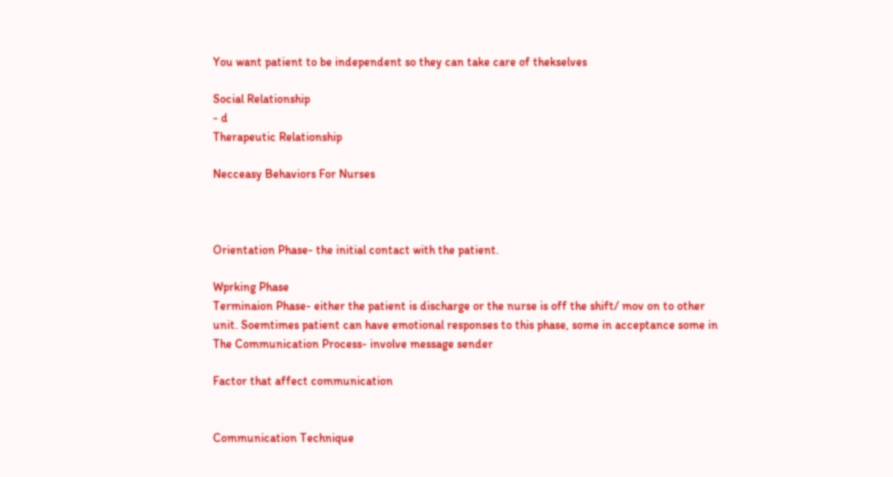You want patient to be independent so they can take care of thekselves

Social Relationship
- d
Therapeutic Relationship

Necceasy Behaviors For Nurses



Orientation Phase- the initial contact with the patient.

Wprking Phase
Terminaion Phase- either the patient is discharge or the nurse is off the shift/ mov on to other
unit. Soemtimes patient can have emotional responses to this phase, some in acceptance some in
The Communication Process- involve message sender

Factor that affect communication


Communication Technique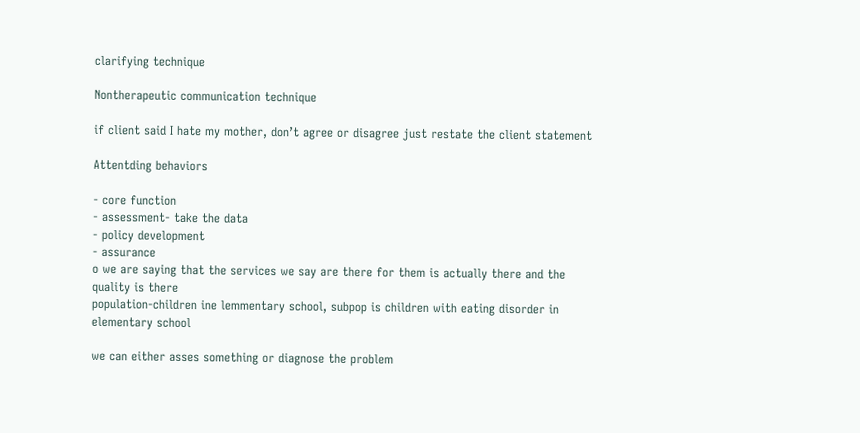clarifying technique

Nontherapeutic communication technique

if client said I hate my mother, don’t agree or disagree just restate the client statement

Attentding behaviors

- core function
- assessment- take the data
- policy development
- assurance
o we are saying that the services we say are there for them is actually there and the
quality is there
population-children ine lemmentary school, subpop is children with eating disorder in
elementary school

we can either asses something or diagnose the problem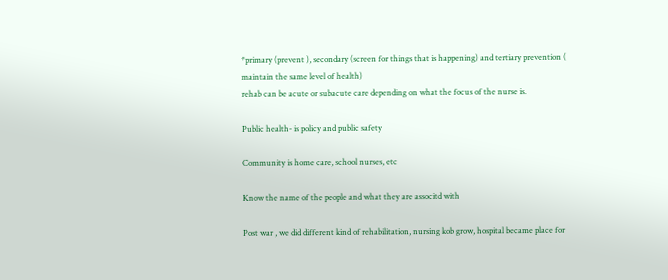*primary (prevent ), secondary (screen for things that is happening) and tertiary prevention (
maintain the same level of health)
rehab can be acute or subacute care depending on what the focus of the nurse is.

Public health- is policy and public safety

Community is home care, school nurses, etc

Know the name of the people and what they are associtd with

Post war , we did different kind of rehabilitation, nursing kob grow, hospital became place for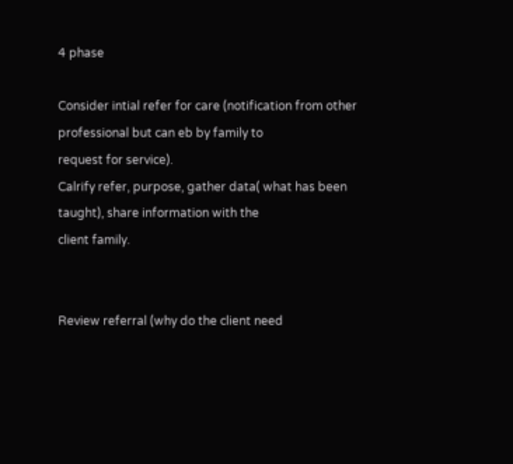4 phase

Consider intial refer for care (notification from other professional but can eb by family to
request for service).
Calrify refer, purpose, gather data( what has been taught), share information with the
client family.


Review referral (why do the client need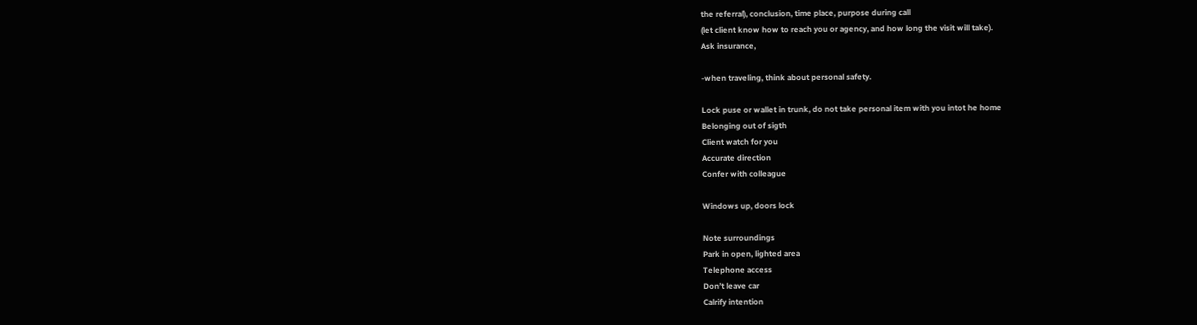the referral), conclusion, time place, purpose during call
(let client know how to reach you or agency, and how long the visit will take).
Ask insurance,

-when traveling, think about personal safety.

Lock puse or wallet in trunk, do not take personal item with you intot he home
Belonging out of sigth
Client watch for you
Accurate direction
Confer with colleague

Windows up, doors lock

Note surroundings
Park in open, lighted area
Telephone access
Don’t leave car
Calrify intention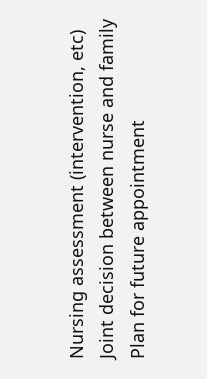Nursing assessment (intervention, etc)
Joint decision between nurse and family
Plan for future appointment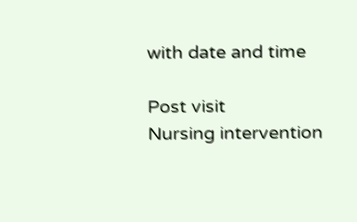with date and time

Post visit
Nursing intervention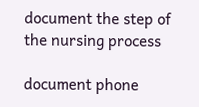document the step of the nursing process

document phone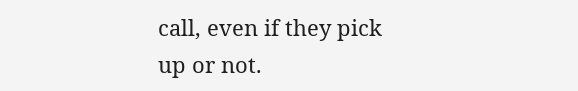call, even if they pick up or not.